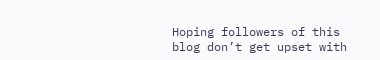Hoping followers of this blog don’t get upset with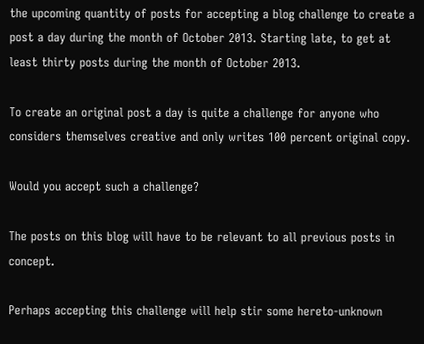the upcoming quantity of posts for accepting a blog challenge to create a post a day during the month of October 2013. Starting late, to get at least thirty posts during the month of October 2013.

To create an original post a day is quite a challenge for anyone who considers themselves creative and only writes 100 percent original copy.

Would you accept such a challenge?

The posts on this blog will have to be relevant to all previous posts in concept.

Perhaps accepting this challenge will help stir some hereto-unknown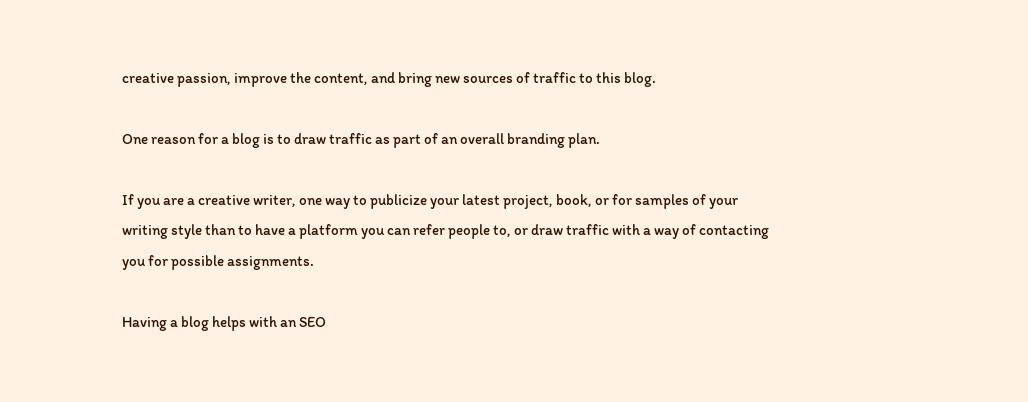creative passion, improve the content, and bring new sources of traffic to this blog.

One reason for a blog is to draw traffic as part of an overall branding plan.

If you are a creative writer, one way to publicize your latest project, book, or for samples of your writing style than to have a platform you can refer people to, or draw traffic with a way of contacting you for possible assignments.

Having a blog helps with an SEO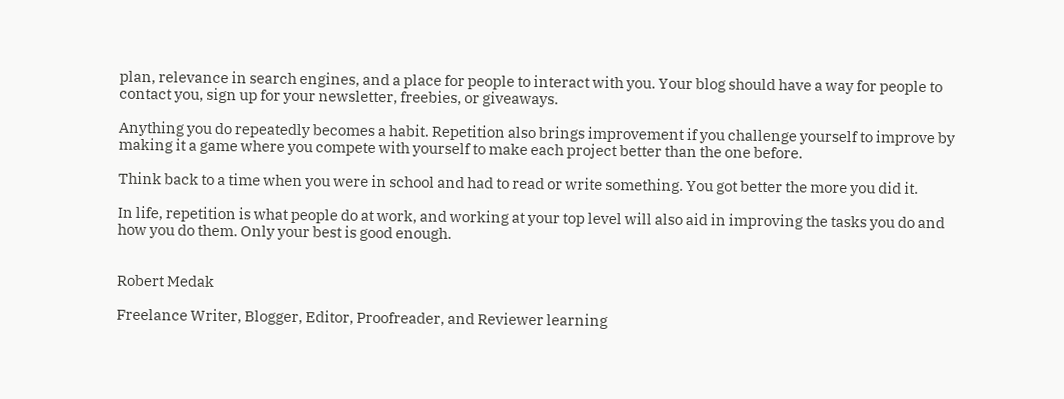plan, relevance in search engines, and a place for people to interact with you. Your blog should have a way for people to contact you, sign up for your newsletter, freebies, or giveaways.

Anything you do repeatedly becomes a habit. Repetition also brings improvement if you challenge yourself to improve by making it a game where you compete with yourself to make each project better than the one before.

Think back to a time when you were in school and had to read or write something. You got better the more you did it.

In life, repetition is what people do at work, and working at your top level will also aid in improving the tasks you do and how you do them. Only your best is good enough.


Robert Medak

Freelance Writer, Blogger, Editor, Proofreader, and Reviewer learning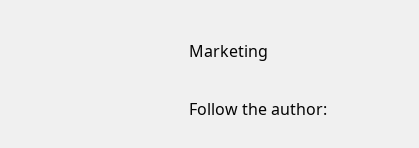Marketing

Follow the author: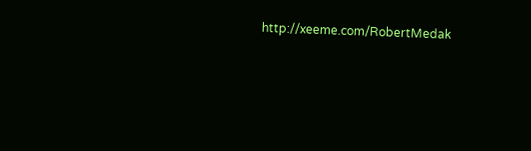http://xeeme.com/RobertMedak